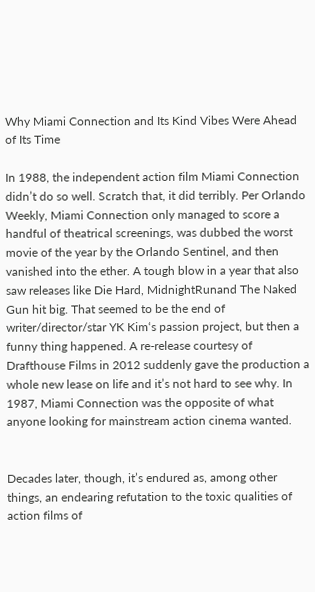Why Miami Connection and Its Kind Vibes Were Ahead of Its Time

In 1988, the independent action film Miami Connection didn’t do so well. Scratch that, it did terribly. Per Orlando Weekly, Miami Connection only managed to score a handful of theatrical screenings, was dubbed the worst movie of the year by the Orlando Sentinel, and then vanished into the ether. A tough blow in a year that also saw releases like Die Hard, MidnightRunand The Naked Gun hit big. That seemed to be the end of writer/director/star YK Kim‘s passion project, but then a funny thing happened. A re-release courtesy of Drafthouse Films in 2012 suddenly gave the production a whole new lease on life and it’s not hard to see why. In 1987, Miami Connection was the opposite of what anyone looking for mainstream action cinema wanted.


Decades later, though, it’s endured as, among other things, an endearing refutation to the toxic qualities of action films of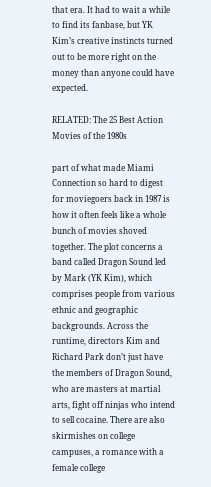that era. It had to wait a while to find its fanbase, but YK Kim’s creative instincts turned out to be more right on the money than anyone could have expected.

RELATED: The 25 Best Action Movies of the 1980s

part of what made Miami Connection so hard to digest for moviegoers back in 1987 is how it often feels like a whole bunch of movies shoved together. The plot concerns a band called Dragon Sound led by Mark (YK Kim), which comprises people from various ethnic and geographic backgrounds. Across the runtime, directors Kim and Richard Park don’t just have the members of Dragon Sound, who are masters at martial arts, fight off ninjas who intend to sell cocaine. There are also skirmishes on college campuses, a romance with a female college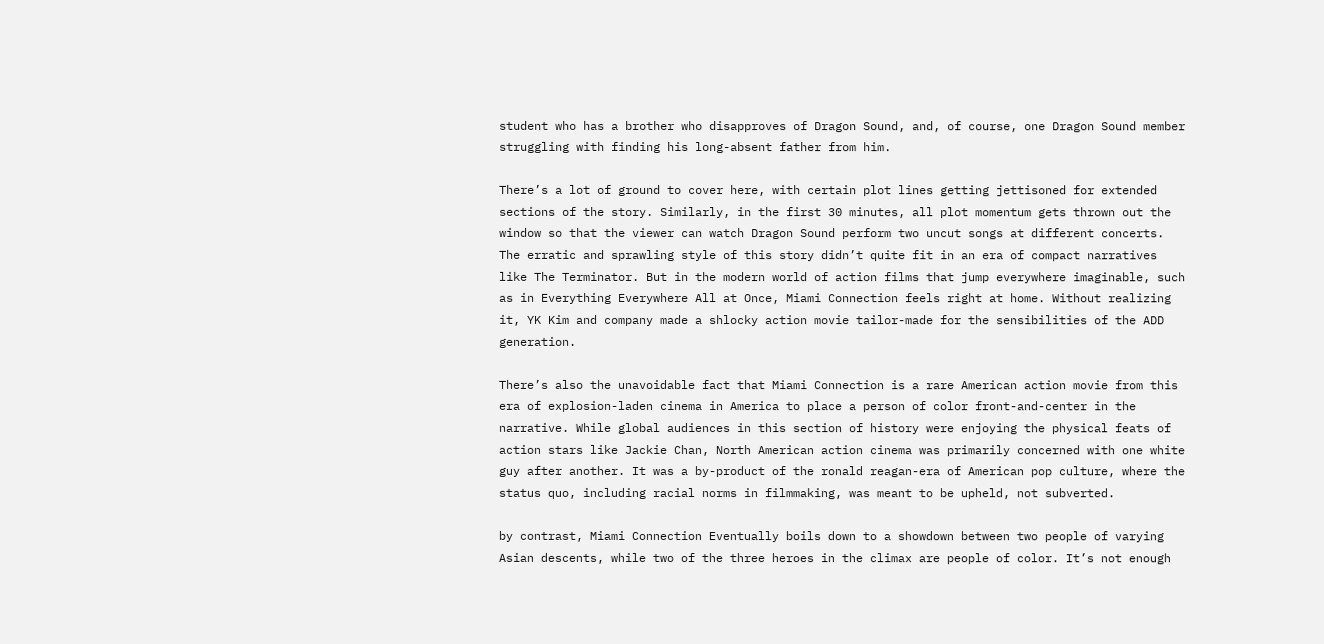student who has a brother who disapproves of Dragon Sound, and, of course, one Dragon Sound member struggling with finding his long-absent father from him.

There’s a lot of ground to cover here, with certain plot lines getting jettisoned for extended sections of the story. Similarly, in the first 30 minutes, all plot momentum gets thrown out the window so that the viewer can watch Dragon Sound perform two uncut songs at different concerts. The erratic and sprawling style of this story didn’t quite fit in an era of compact narratives like The Terminator. But in the modern world of action films that jump everywhere imaginable, such as in Everything Everywhere All at Once, Miami Connection feels right at home. Without realizing it, YK Kim and company made a shlocky action movie tailor-made for the sensibilities of the ADD generation.

There’s also the unavoidable fact that Miami Connection is a rare American action movie from this era of explosion-laden cinema in America to place a person of color front-and-center in the narrative. While global audiences in this section of history were enjoying the physical feats of action stars like Jackie Chan, North American action cinema was primarily concerned with one white guy after another. It was a by-product of the ronald reagan-era of American pop culture, where the status quo, including racial norms in filmmaking, was meant to be upheld, not subverted.

by contrast, Miami Connection Eventually boils down to a showdown between two people of varying Asian descents, while two of the three heroes in the climax are people of color. It’s not enough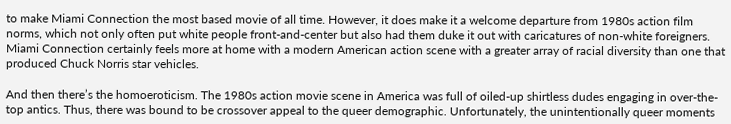to make Miami Connection the most based movie of all time. However, it does make it a welcome departure from 1980s action film norms, which not only often put white people front-and-center but also had them duke it out with caricatures of non-white foreigners. Miami Connection certainly feels more at home with a modern American action scene with a greater array of racial diversity than one that produced Chuck Norris star vehicles.

And then there’s the homoeroticism. The 1980s action movie scene in America was full of oiled-up shirtless dudes engaging in over-the-top antics. Thus, there was bound to be crossover appeal to the queer demographic. Unfortunately, the unintentionally queer moments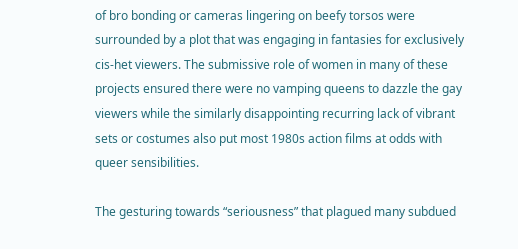of bro bonding or cameras lingering on beefy torsos were surrounded by a plot that was engaging in fantasies for exclusively cis-het viewers. The submissive role of women in many of these projects ensured there were no vamping queens to dazzle the gay viewers while the similarly disappointing recurring lack of vibrant sets or costumes also put most 1980s action films at odds with queer sensibilities.

The gesturing towards “seriousness” that plagued many subdued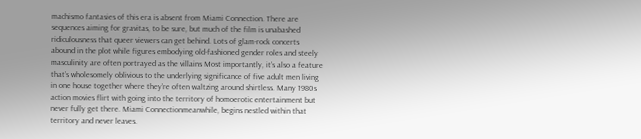machismo fantasies of this era is absent from Miami Connection. There are sequences aiming for gravitas, to be sure, but much of the film is unabashed ridiculousness that queer viewers can get behind. Lots of glam-rock concerts abound in the plot while figures embodying old-fashioned gender roles and steely masculinity are often portrayed as the villains Most importantly, it’s also a feature that’s wholesomely oblivious to the underlying significance of five adult men living in one house together where they’re often waltzing around shirtless. Many 1980s action movies flirt with going into the territory of homoerotic entertainment but never fully get there. Miami Connectionmeanwhile, begins nestled within that territory and never leaves.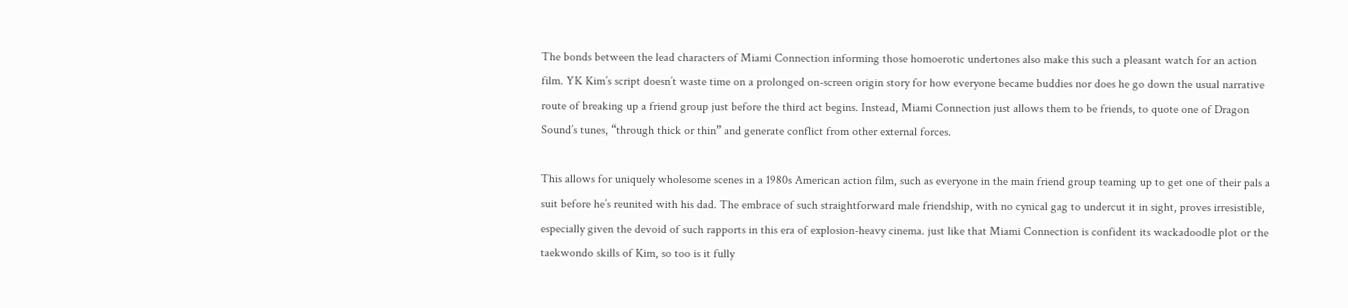The bonds between the lead characters of Miami Connection informing those homoerotic undertones also make this such a pleasant watch for an action film. YK Kim’s script doesn’t waste time on a prolonged on-screen origin story for how everyone became buddies nor does he go down the usual narrative route of breaking up a friend group just before the third act begins. Instead, Miami Connection just allows them to be friends, to quote one of Dragon Sound’s tunes, “through thick or thin” and generate conflict from other external forces.

This allows for uniquely wholesome scenes in a 1980s American action film, such as everyone in the main friend group teaming up to get one of their pals a suit before he’s reunited with his dad. The embrace of such straightforward male friendship, with no cynical gag to undercut it in sight, proves irresistible, especially given the devoid of such rapports in this era of explosion-heavy cinema. just like that Miami Connection is confident its wackadoodle plot or the taekwondo skills of Kim, so too is it fully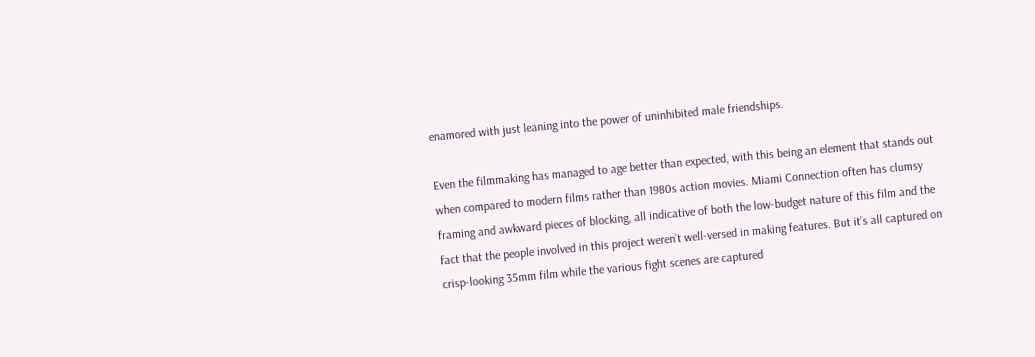enamored with just leaning into the power of uninhibited male friendships.

Even the filmmaking has managed to age better than expected, with this being an element that stands out when compared to modern films rather than 1980s action movies. Miami Connection often has clumsy framing and awkward pieces of blocking, all indicative of both the low-budget nature of this film and the fact that the people involved in this project weren’t well-versed in making features. But it’s all captured on crisp-looking 35mm film while the various fight scenes are captured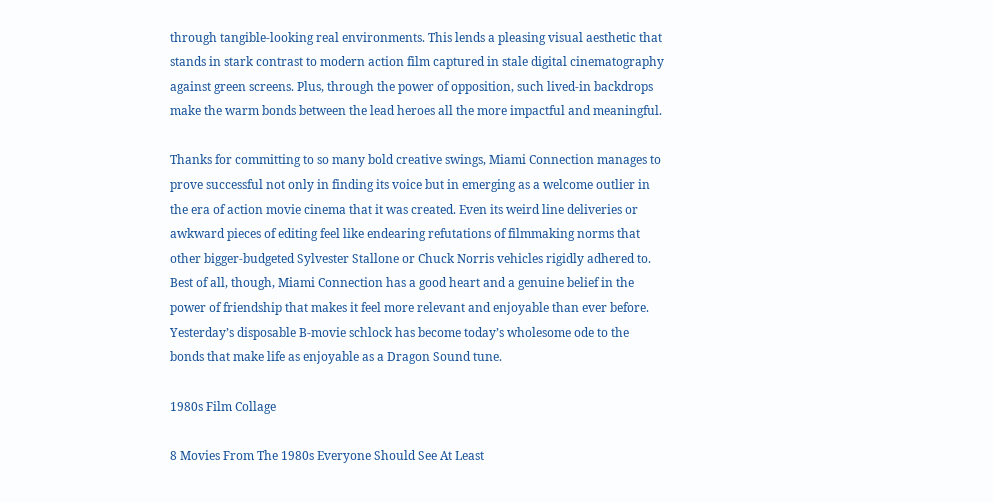through tangible-looking real environments. This lends a pleasing visual aesthetic that stands in stark contrast to modern action film captured in stale digital cinematography against green screens. Plus, through the power of opposition, such lived-in backdrops make the warm bonds between the lead heroes all the more impactful and meaningful.

Thanks for committing to so many bold creative swings, Miami Connection manages to prove successful not only in finding its voice but in emerging as a welcome outlier in the era of action movie cinema that it was created. Even its weird line deliveries or awkward pieces of editing feel like endearing refutations of filmmaking norms that other bigger-budgeted Sylvester Stallone or Chuck Norris vehicles rigidly adhered to. Best of all, though, Miami Connection has a good heart and a genuine belief in the power of friendship that makes it feel more relevant and enjoyable than ever before. Yesterday’s disposable B-movie schlock has become today’s wholesome ode to the bonds that make life as enjoyable as a Dragon Sound tune.

1980s Film Collage

8 Movies From The 1980s Everyone Should See At Least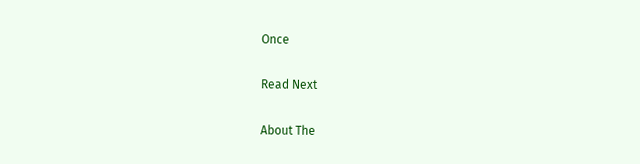Once

Read Next

About The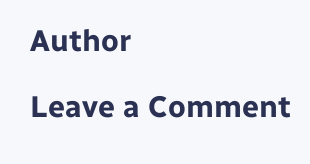Author

Leave a Comment